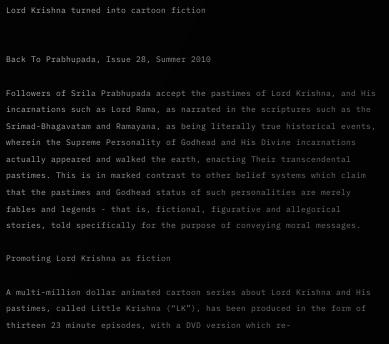Lord Krishna turned into cartoon fiction


Back To Prabhupada, Issue 28, Summer 2010

Followers of Srila Prabhupada accept the pastimes of Lord Krishna, and His incarnations such as Lord Rama, as narrated in the scriptures such as the Srimad-Bhagavatam and Ramayana, as being literally true historical events, wherein the Supreme Personality of Godhead and His Divine incarnations actually appeared and walked the earth, enacting Their transcendental pastimes. This is in marked contrast to other belief systems which claim that the pastimes and Godhead status of such personalities are merely fables and legends - that is, fictional, figurative and allegorical stories, told specifically for the purpose of conveying moral messages.

Promoting Lord Krishna as fiction

A multi-million dollar animated cartoon series about Lord Krishna and His pastimes, called Little Krishna (“LK”), has been produced in the form of thirteen 23 minute episodes, with a DVD version which re-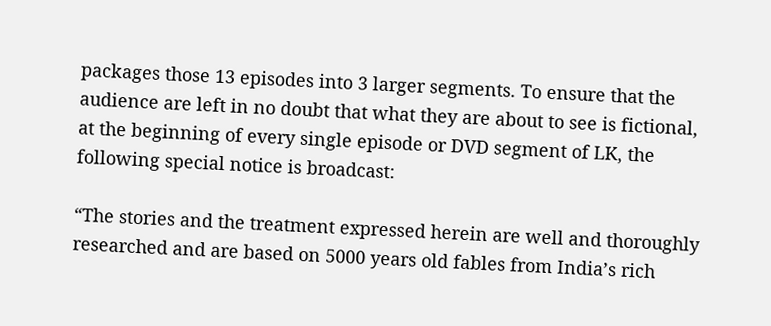packages those 13 episodes into 3 larger segments. To ensure that the audience are left in no doubt that what they are about to see is fictional, at the beginning of every single episode or DVD segment of LK, the following special notice is broadcast:

“The stories and the treatment expressed herein are well and thoroughly researched and are based on 5000 years old fables from India’s rich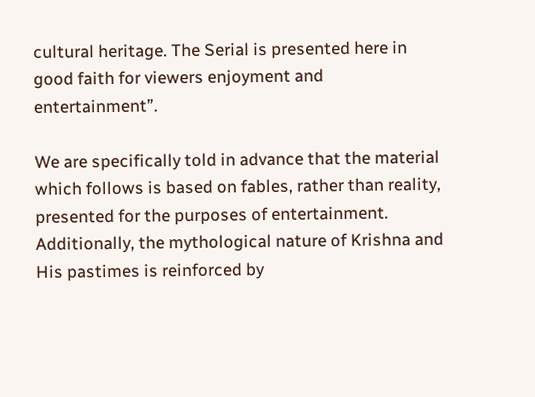cultural heritage. The Serial is presented here in good faith for viewers enjoyment and entertainment”.

We are specifically told in advance that the material which follows is based on fables, rather than reality, presented for the purposes of entertainment. Additionally, the mythological nature of Krishna and His pastimes is reinforced by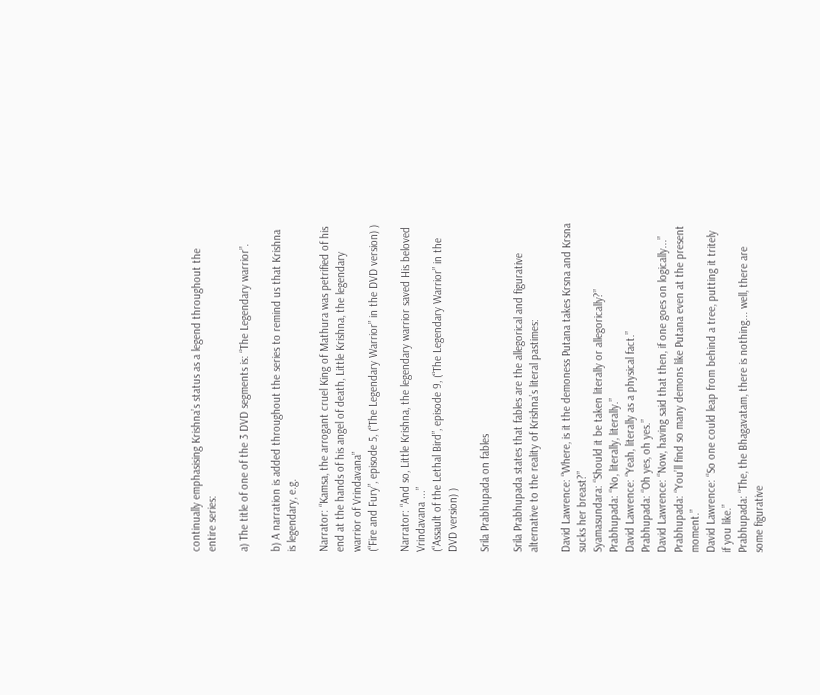continually emphasising Krishna’s status as a legend throughout the entire series:

a) The title of one of the 3 DVD segments is: “The Legendary warrior”.

b) A narration is added throughout the series to remind us that Krishna is legendary, e.g.

Narrator: “Kamsa, the arrogant cruel King of Mathura was petrified of his end at the hands of his angel of death, Little Krishna, the legendary warrior of Vrindavana”
(“Fire and Fury”, episode 5, (“The Legendary Warrior” in the DVD version) )

Narrator: “And so, Little Krishna, the legendary warrior saved His beloved Vrindavana ...”
(“Assault of the Lethal Bird”, episode 9, (“The Legendary Warrior” in the DVD version) )

Srila Prabhupada on fables

Srila Prabhupada states that fables are the allegorical and figurative alternative to the reality of Krishna’s literal pastimes:

David Lawrence: “Where, is it the demoness Putana takes Krsna and Krsna sucks her breast?”
Syamasundara: “Should it be taken literally or allegorically?”
Prabhupada: “No, literally, literally.”
David Lawrence: “Yeah, literally as a physical fact.”
Prabhupada: “Oh yes, oh yes.”
David Lawrence: “Now, having said that then, if one goes on logically...”
Prabhupada: “You’ll find so many demons like Putana even at the present moment.”
David Lawrence: “So one could leap from behind a tree, putting it tritely if you like.”
Prabhupada: “The, the Bhagavatam, there is nothing... well, there are some figurative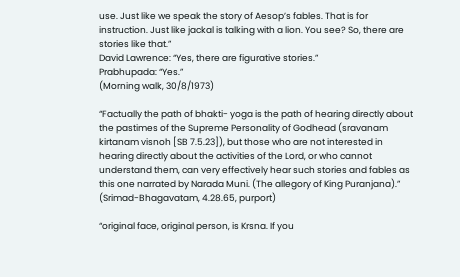use. Just like we speak the story of Aesop’s fables. That is for instruction. Just like jackal is talking with a lion. You see? So, there are stories like that.”
David Lawrence: “Yes, there are figurative stories.”
Prabhupada: “Yes.”
(Morning walk, 30/8/1973)

“Factually the path of bhakti- yoga is the path of hearing directly about the pastimes of the Supreme Personality of Godhead (sravanam kirtanam visnoh [SB 7.5.23]), but those who are not interested in hearing directly about the activities of the Lord, or who cannot understand them, can very effectively hear such stories and fables as this one narrated by Narada Muni. (The allegory of King Puranjana).”
(Srimad-Bhagavatam, 4.28.65, purport)

“original face, original person, is Krsna. If you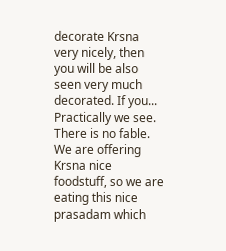decorate Krsna very nicely, then you will be also seen very much decorated. If you... Practically we see. There is no fable. We are offering Krsna nice foodstuff, so we are eating this nice prasadam which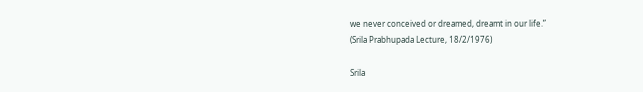we never conceived or dreamed, dreamt in our life.”
(Srila Prabhupada Lecture, 18/2/1976)

Srila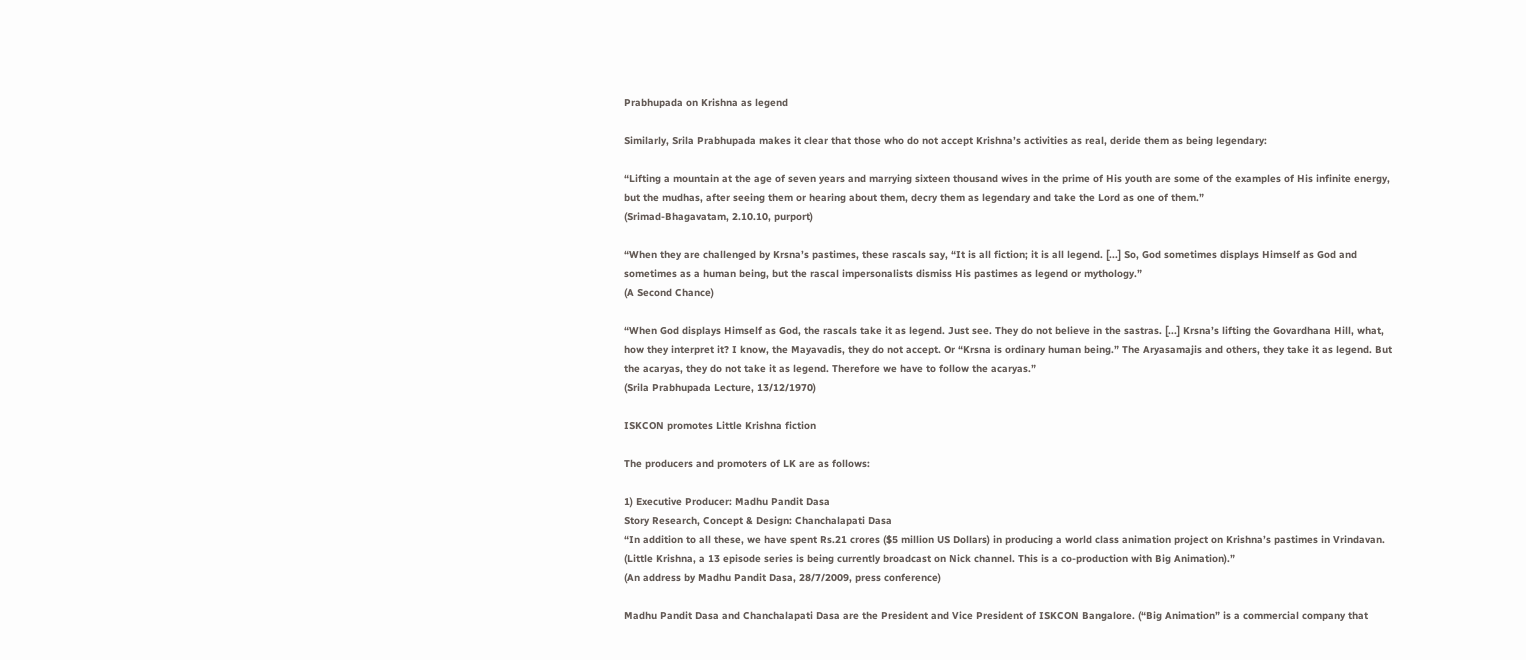Prabhupada on Krishna as legend

Similarly, Srila Prabhupada makes it clear that those who do not accept Krishna’s activities as real, deride them as being legendary:

“Lifting a mountain at the age of seven years and marrying sixteen thousand wives in the prime of His youth are some of the examples of His infinite energy, but the mudhas, after seeing them or hearing about them, decry them as legendary and take the Lord as one of them.”
(Srimad-Bhagavatam, 2.10.10, purport)

“When they are challenged by Krsna’s pastimes, these rascals say, “It is all fiction; it is all legend. [...] So, God sometimes displays Himself as God and sometimes as a human being, but the rascal impersonalists dismiss His pastimes as legend or mythology.”
(A Second Chance)

“When God displays Himself as God, the rascals take it as legend. Just see. They do not believe in the sastras. [...] Krsna’s lifting the Govardhana Hill, what, how they interpret it? I know, the Mayavadis, they do not accept. Or “Krsna is ordinary human being.” The Aryasamajis and others, they take it as legend. But the acaryas, they do not take it as legend. Therefore we have to follow the acaryas.”
(Srila Prabhupada Lecture, 13/12/1970)

ISKCON promotes Little Krishna fiction

The producers and promoters of LK are as follows:

1) Executive Producer: Madhu Pandit Dasa
Story Research, Concept & Design: Chanchalapati Dasa
“In addition to all these, we have spent Rs.21 crores ($5 million US Dollars) in producing a world class animation project on Krishna’s pastimes in Vrindavan. (Little Krishna, a 13 episode series is being currently broadcast on Nick channel. This is a co-production with Big Animation).”
(An address by Madhu Pandit Dasa, 28/7/2009, press conference)

Madhu Pandit Dasa and Chanchalapati Dasa are the President and Vice President of ISKCON Bangalore. (“Big Animation” is a commercial company that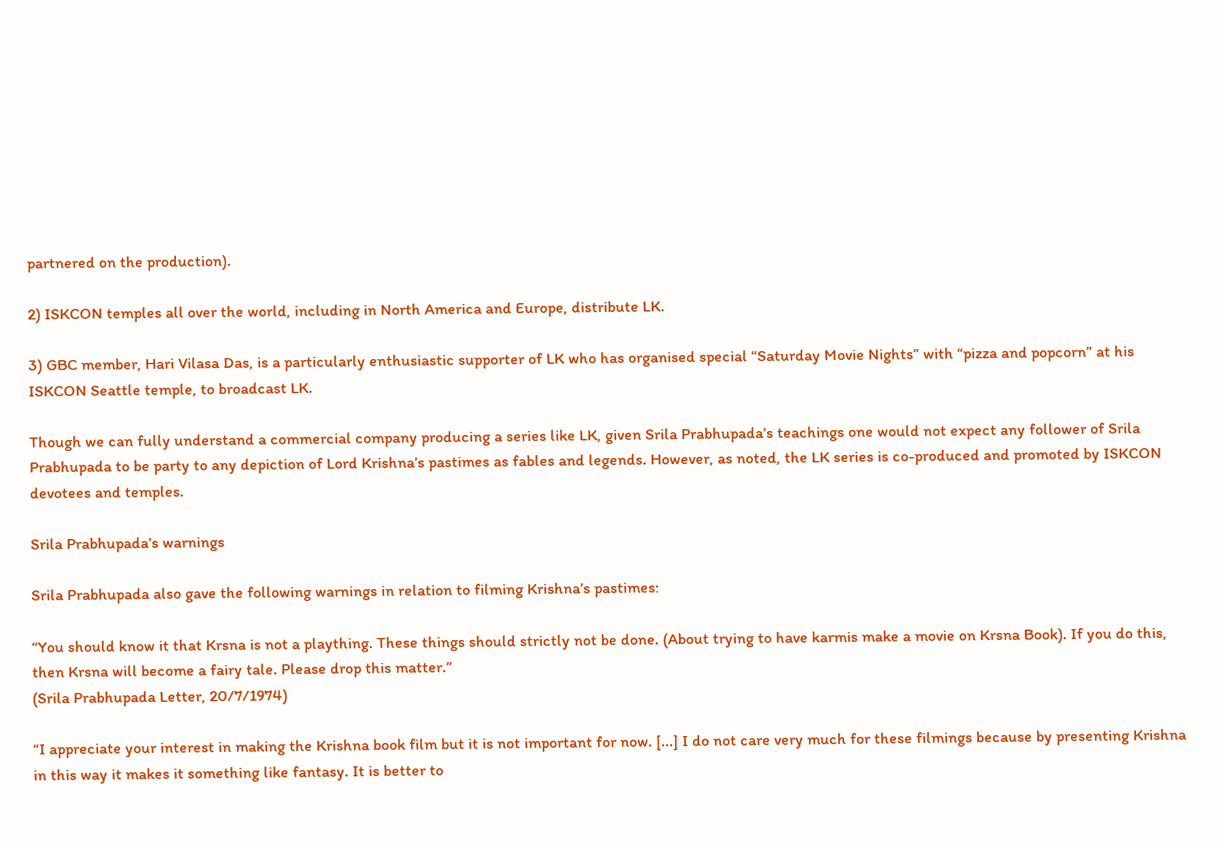partnered on the production).

2) ISKCON temples all over the world, including in North America and Europe, distribute LK.

3) GBC member, Hari Vilasa Das, is a particularly enthusiastic supporter of LK who has organised special “Saturday Movie Nights” with “pizza and popcorn” at his ISKCON Seattle temple, to broadcast LK.

Though we can fully understand a commercial company producing a series like LK, given Srila Prabhupada’s teachings one would not expect any follower of Srila Prabhupada to be party to any depiction of Lord Krishna’s pastimes as fables and legends. However, as noted, the LK series is co-produced and promoted by ISKCON devotees and temples.

Srila Prabhupada’s warnings

Srila Prabhupada also gave the following warnings in relation to filming Krishna’s pastimes:

“You should know it that Krsna is not a plaything. These things should strictly not be done. (About trying to have karmis make a movie on Krsna Book). If you do this, then Krsna will become a fairy tale. Please drop this matter.”
(Srila Prabhupada Letter, 20/7/1974)

“I appreciate your interest in making the Krishna book film but it is not important for now. [...] I do not care very much for these filmings because by presenting Krishna in this way it makes it something like fantasy. It is better to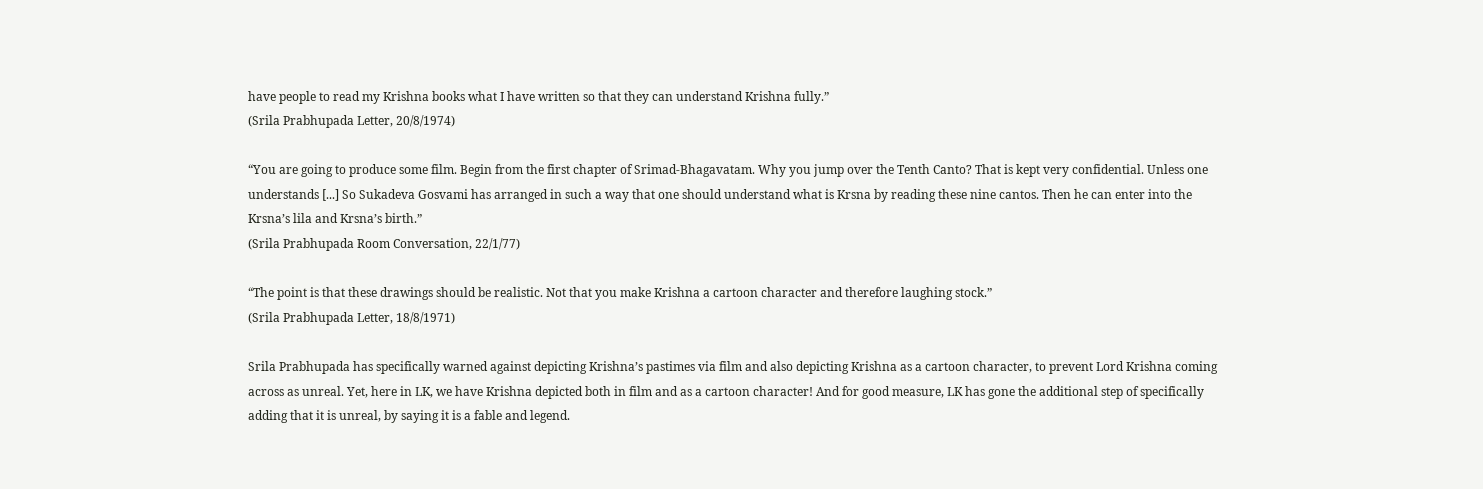have people to read my Krishna books what I have written so that they can understand Krishna fully.”
(Srila Prabhupada Letter, 20/8/1974)

“You are going to produce some film. Begin from the first chapter of Srimad-Bhagavatam. Why you jump over the Tenth Canto? That is kept very confidential. Unless one understands [...] So Sukadeva Gosvami has arranged in such a way that one should understand what is Krsna by reading these nine cantos. Then he can enter into the Krsna’s lila and Krsna’s birth.”
(Srila Prabhupada Room Conversation, 22/1/77)

“The point is that these drawings should be realistic. Not that you make Krishna a cartoon character and therefore laughing stock.”
(Srila Prabhupada Letter, 18/8/1971)

Srila Prabhupada has specifically warned against depicting Krishna’s pastimes via film and also depicting Krishna as a cartoon character, to prevent Lord Krishna coming across as unreal. Yet, here in LK, we have Krishna depicted both in film and as a cartoon character! And for good measure, LK has gone the additional step of specifically adding that it is unreal, by saying it is a fable and legend.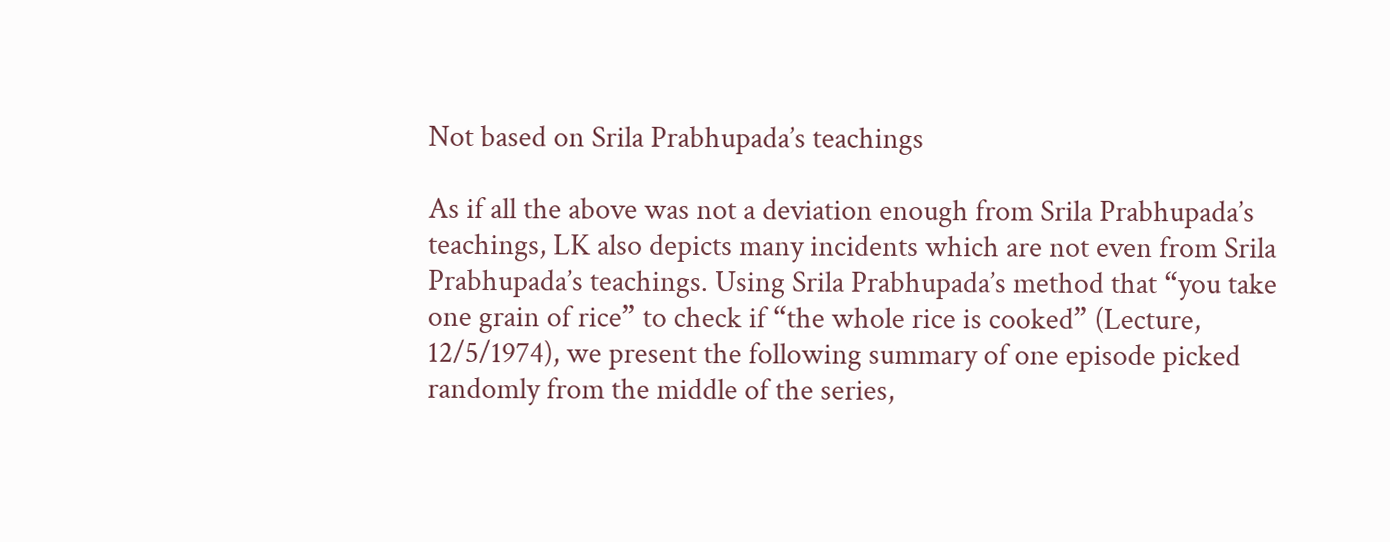Not based on Srila Prabhupada’s teachings

As if all the above was not a deviation enough from Srila Prabhupada’s teachings, LK also depicts many incidents which are not even from Srila Prabhupada’s teachings. Using Srila Prabhupada’s method that “you take one grain of rice” to check if “the whole rice is cooked” (Lecture, 12/5/1974), we present the following summary of one episode picked randomly from the middle of the series,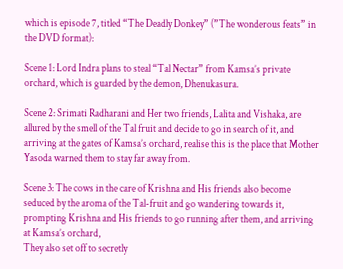which is episode 7, titled “The Deadly Donkey” (”The wonderous feats” in the DVD format):

Scene 1: Lord Indra plans to steal “Tal Nectar” from Kamsa’s private orchard, which is guarded by the demon, Dhenukasura.

Scene 2: Srimati Radharani and Her two friends, Lalita and Vishaka, are allured by the smell of the Tal fruit and decide to go in search of it, and arriving at the gates of Kamsa’s orchard, realise this is the place that Mother Yasoda warned them to stay far away from.

Scene 3: The cows in the care of Krishna and His friends also become seduced by the aroma of the Tal-fruit and go wandering towards it, prompting Krishna and His friends to go running after them, and arriving at Kamsa’s orchard,
They also set off to secretly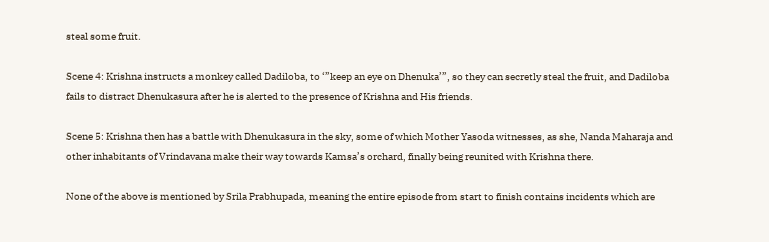steal some fruit.

Scene 4: Krishna instructs a monkey called Dadiloba, to ‘”keep an eye on Dhenuka’”, so they can secretly steal the fruit, and Dadiloba fails to distract Dhenukasura after he is alerted to the presence of Krishna and His friends.

Scene 5: Krishna then has a battle with Dhenukasura in the sky, some of which Mother Yasoda witnesses, as she, Nanda Maharaja and other inhabitants of Vrindavana make their way towards Kamsa’s orchard, finally being reunited with Krishna there.

None of the above is mentioned by Srila Prabhupada, meaning the entire episode from start to finish contains incidents which are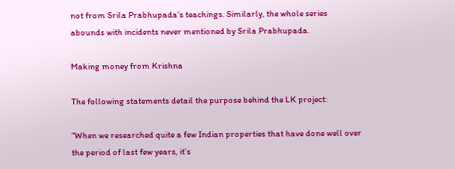not from Srila Prabhupada’s teachings. Similarly, the whole series abounds with incidents never mentioned by Srila Prabhupada.

Making money from Krishna

The following statements detail the purpose behind the LK project:

“When we researched quite a few Indian properties that have done well over the period of last few years, it’s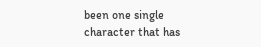been one single character that has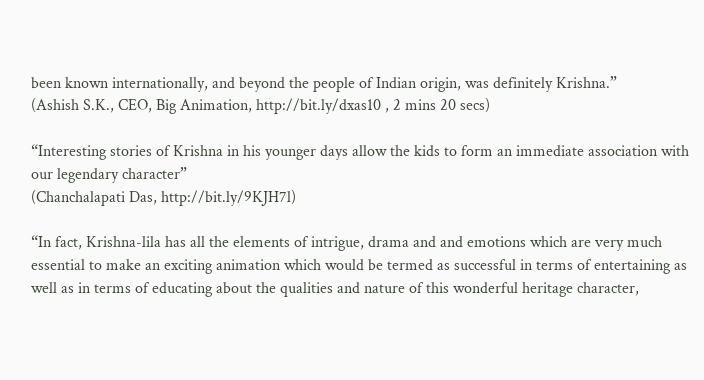been known internationally, and beyond the people of Indian origin, was definitely Krishna.”
(Ashish S.K., CEO, Big Animation, http://bit.ly/dxas10 , 2 mins 20 secs)

“Interesting stories of Krishna in his younger days allow the kids to form an immediate association with our legendary character”
(Chanchalapati Das, http://bit.ly/9KJH7l)

“In fact, Krishna-lila has all the elements of intrigue, drama and and emotions which are very much essential to make an exciting animation which would be termed as successful in terms of entertaining as well as in terms of educating about the qualities and nature of this wonderful heritage character,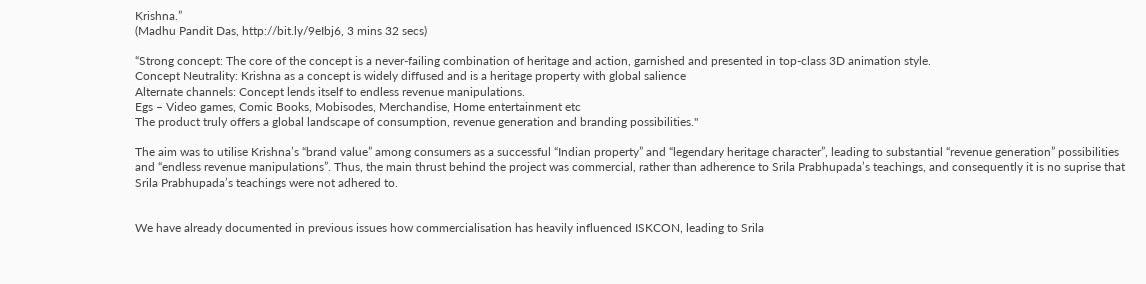Krishna.”
(Madhu Pandit Das, http://bit.ly/9eIbj6, 3 mins 32 secs)

“Strong concept: The core of the concept is a never-failing combination of heritage and action, garnished and presented in top-class 3D animation style.
Concept Neutrality: Krishna as a concept is widely diffused and is a heritage property with global salience
Alternate channels: Concept lends itself to endless revenue manipulations.
Egs – Video games, Comic Books, Mobisodes, Merchandise, Home entertainment etc
The product truly offers a global landscape of consumption, revenue generation and branding possibilities."

The aim was to utilise Krishna’s “brand value” among consumers as a successful “Indian property” and “legendary heritage character”, leading to substantial “revenue generation” possibilities and “endless revenue manipulations”. Thus, the main thrust behind the project was commercial, rather than adherence to Srila Prabhupada’s teachings, and consequently it is no suprise that Srila Prabhupada’s teachings were not adhered to.


We have already documented in previous issues how commercialisation has heavily influenced ISKCON, leading to Srila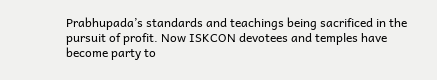Prabhupada’s standards and teachings being sacrificed in the pursuit of profit. Now ISKCON devotees and temples have become party to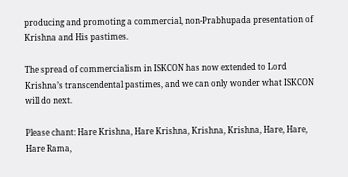producing and promoting a commercial, non-Prabhupada presentation of Krishna and His pastimes.

The spread of commercialism in ISKCON has now extended to Lord Krishna’s transcendental pastimes, and we can only wonder what ISKCON will do next.

Please chant: Hare Krishna, Hare Krishna, Krishna, Krishna, Hare, Hare,
Hare Rama,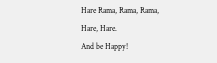Hare Rama, Rama, Rama, Hare, Hare.
And be Happy!